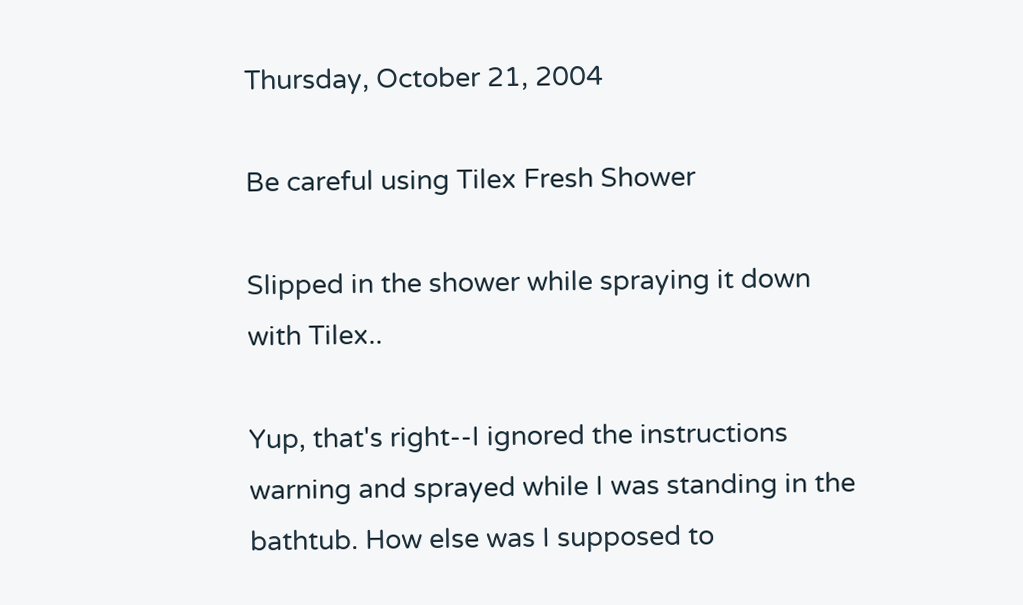Thursday, October 21, 2004

Be careful using Tilex Fresh Shower

Slipped in the shower while spraying it down with Tilex..

Yup, that's right--I ignored the instructions warning and sprayed while I was standing in the bathtub. How else was I supposed to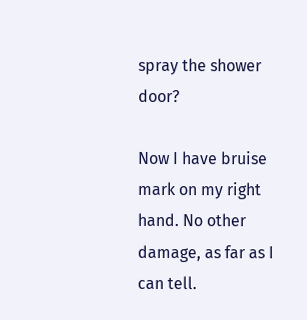spray the shower door?

Now I have bruise mark on my right hand. No other damage, as far as I can tell.